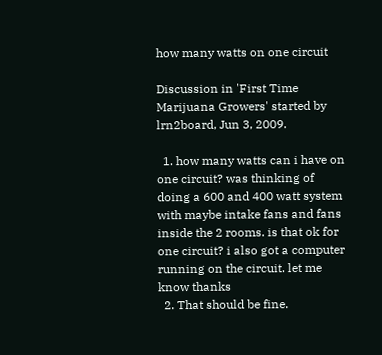how many watts on one circuit

Discussion in 'First Time Marijuana Growers' started by lrn2board, Jun 3, 2009.

  1. how many watts can i have on one circuit? was thinking of doing a 600 and 400 watt system with maybe intake fans and fans inside the 2 rooms. is that ok for one circuit? i also got a computer running on the circuit. let me know thanks
  2. That should be fine.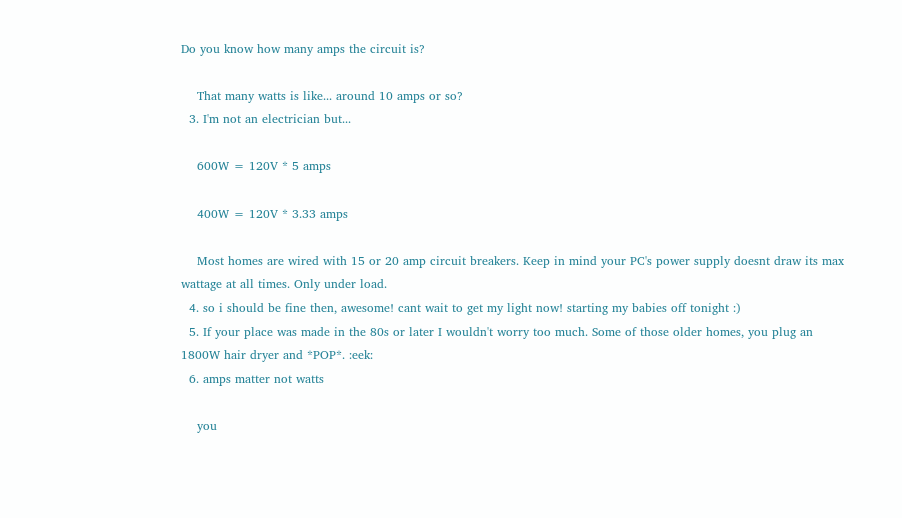Do you know how many amps the circuit is?

    That many watts is like... around 10 amps or so?
  3. I'm not an electrician but...

    600W = 120V * 5 amps

    400W = 120V * 3.33 amps

    Most homes are wired with 15 or 20 amp circuit breakers. Keep in mind your PC's power supply doesnt draw its max wattage at all times. Only under load.
  4. so i should be fine then, awesome! cant wait to get my light now! starting my babies off tonight :)
  5. If your place was made in the 80s or later I wouldn't worry too much. Some of those older homes, you plug an 1800W hair dryer and *POP*. :eek:
  6. amps matter not watts

    you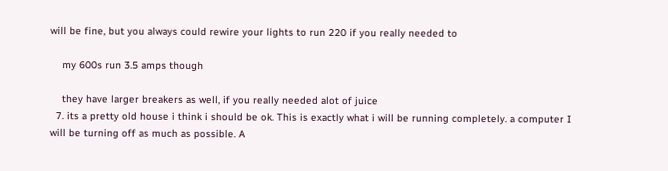will be fine, but you always could rewire your lights to run 220 if you really needed to

    my 600s run 3.5 amps though

    they have larger breakers as well, if you really needed alot of juice
  7. its a pretty old house i think i should be ok. This is exactly what i will be running completely. a computer I will be turning off as much as possible. A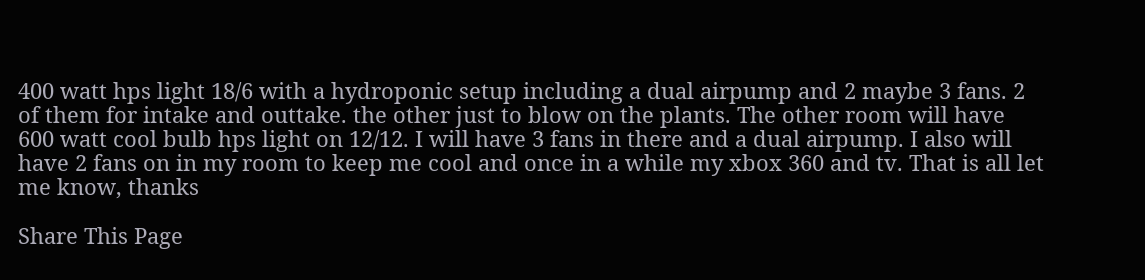400 watt hps light 18/6 with a hydroponic setup including a dual airpump and 2 maybe 3 fans. 2 of them for intake and outtake. the other just to blow on the plants. The other room will have 600 watt cool bulb hps light on 12/12. I will have 3 fans in there and a dual airpump. I also will have 2 fans on in my room to keep me cool and once in a while my xbox 360 and tv. That is all let me know, thanks

Share This Page